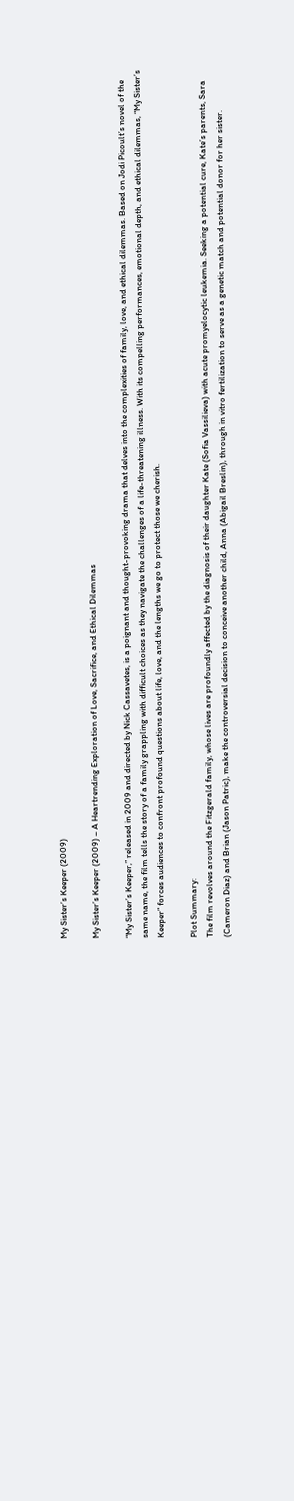My Sister’s Keeper (2009)

My Sister’s Keeper (2009) – A Heartrending Exploration of Love, Sacrifice, and Ethical Dilemmas

“My Sister’s Keeper,” released in 2009 and directed by Nick Cassavetes, is a poignant and thought-provoking drama that delves into the complexities of family, love, and ethical dilemmas. Based on Jodi Picoult’s novel of the same name, the film tells the story of a family grappling with difficult choices as they navigate the challenges of a life-threatening illness. With its compelling performances, emotional depth, and ethical dilemmas, “My Sister’s Keeper” forces audiences to confront profound questions about life, love, and the lengths we go to protect those we cherish.

Plot Summary:
The film revolves around the Fitzgerald family, whose lives are profoundly affected by the diagnosis of their daughter Kate (Sofia Vassilieva) with acute promyelocytic leukemia. Seeking a potential cure, Kate’s parents, Sara (Cameron Diaz) and Brian (Jason Patric), make the controversial decision to conceive another child, Anna (Abigail Breslin), through in vitro fertilization to serve as a genetic match and potential donor for her sister.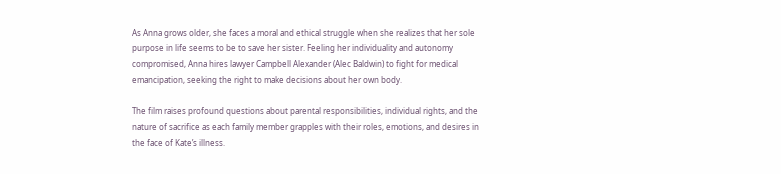As Anna grows older, she faces a moral and ethical struggle when she realizes that her sole purpose in life seems to be to save her sister. Feeling her individuality and autonomy compromised, Anna hires lawyer Campbell Alexander (Alec Baldwin) to fight for medical emancipation, seeking the right to make decisions about her own body.

The film raises profound questions about parental responsibilities, individual rights, and the nature of sacrifice as each family member grapples with their roles, emotions, and desires in the face of Kate’s illness.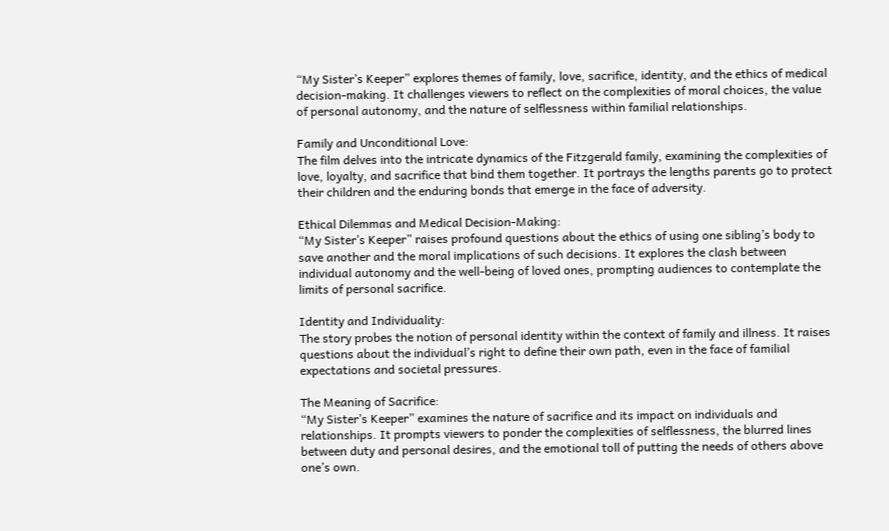“My Sister’s Keeper” explores themes of family, love, sacrifice, identity, and the ethics of medical decision-making. It challenges viewers to reflect on the complexities of moral choices, the value of personal autonomy, and the nature of selflessness within familial relationships.

Family and Unconditional Love:
The film delves into the intricate dynamics of the Fitzgerald family, examining the complexities of love, loyalty, and sacrifice that bind them together. It portrays the lengths parents go to protect their children and the enduring bonds that emerge in the face of adversity.

Ethical Dilemmas and Medical Decision-Making:
“My Sister’s Keeper” raises profound questions about the ethics of using one sibling’s body to save another and the moral implications of such decisions. It explores the clash between individual autonomy and the well-being of loved ones, prompting audiences to contemplate the limits of personal sacrifice.

Identity and Individuality:
The story probes the notion of personal identity within the context of family and illness. It raises questions about the individual’s right to define their own path, even in the face of familial expectations and societal pressures.

The Meaning of Sacrifice:
“My Sister’s Keeper” examines the nature of sacrifice and its impact on individuals and relationships. It prompts viewers to ponder the complexities of selflessness, the blurred lines between duty and personal desires, and the emotional toll of putting the needs of others above one’s own.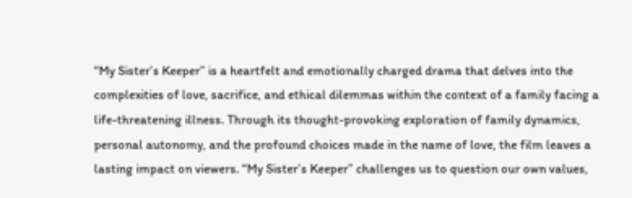“My Sister’s Keeper” is a heartfelt and emotionally charged drama that delves into the complexities of love, sacrifice, and ethical dilemmas within the context of a family facing a life-threatening illness. Through its thought-provoking exploration of family dynamics, personal autonomy, and the profound choices made in the name of love, the film leaves a lasting impact on viewers. “My Sister’s Keeper” challenges us to question our own values,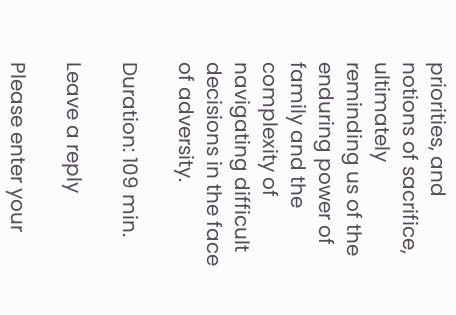priorities, and notions of sacrifice, ultimately reminding us of the enduring power of family and the complexity of navigating difficult decisions in the face of adversity.

Duration: 109 min.

Leave a reply

Please enter your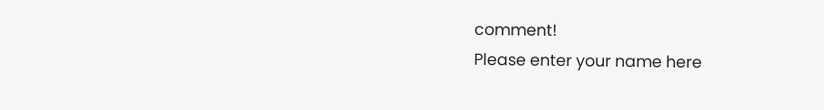comment!
Please enter your name here